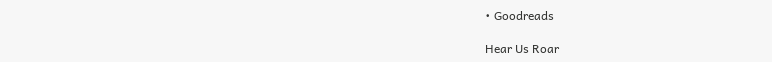• Goodreads

Hear Us Roar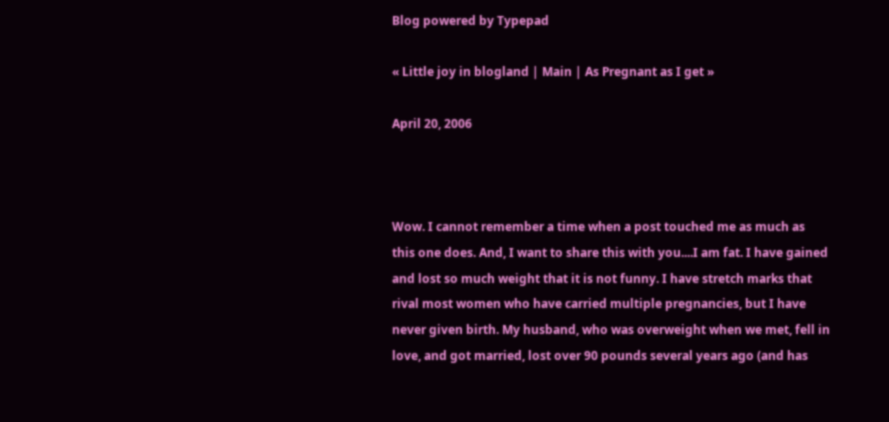Blog powered by Typepad

« Little joy in blogland | Main | As Pregnant as I get »

April 20, 2006



Wow. I cannot remember a time when a post touched me as much as this one does. And, I want to share this with you....I am fat. I have gained and lost so much weight that it is not funny. I have stretch marks that rival most women who have carried multiple pregnancies, but I have never given birth. My husband, who was overweight when we met, fell in love, and got married, lost over 90 pounds several years ago (and has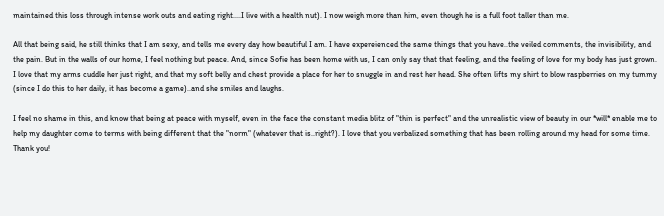maintained this loss through intense work outs and eating right....I live with a health nut). I now weigh more than him, even though he is a full foot taller than me.

All that being said, he still thinks that I am sexy, and tells me every day how beautiful I am. I have expereienced the same things that you have..the veiled comments, the invisibility, and the pain. But in the walls of our home, I feel nothing but peace. And, since Sofie has been home with us, I can only say that that feeling, and the feeling of love for my body has just grown. I love that my arms cuddle her just right, and that my soft belly and chest provide a place for her to snuggle in and rest her head. She often lifts my shirt to blow raspberries on my tummy (since I do this to her daily, it has become a game)..and she smiles and laughs.

I feel no shame in this, and know that being at peace with myself, even in the face the constant media blitz of "thin is perfect" and the unrealistic view of beauty in our *will* enable me to help my daughter come to terms with being different that the "norm" (whatever that is..right?). I love that you verbalized something that has been rolling around my head for some time. Thank you!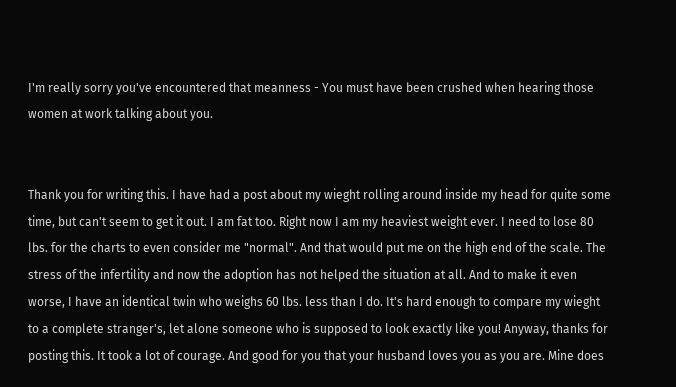I'm really sorry you've encountered that meanness - You must have been crushed when hearing those women at work talking about you.


Thank you for writing this. I have had a post about my wieght rolling around inside my head for quite some time, but can't seem to get it out. I am fat too. Right now I am my heaviest weight ever. I need to lose 80 lbs. for the charts to even consider me "normal". And that would put me on the high end of the scale. The stress of the infertility and now the adoption has not helped the situation at all. And to make it even worse, I have an identical twin who weighs 60 lbs. less than I do. It's hard enough to compare my wieght to a complete stranger's, let alone someone who is supposed to look exactly like you! Anyway, thanks for posting this. It took a lot of courage. And good for you that your husband loves you as you are. Mine does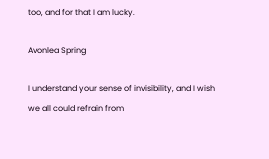too, and for that I am lucky.

Avonlea Spring

I understand your sense of invisibility, and I wish we all could refrain from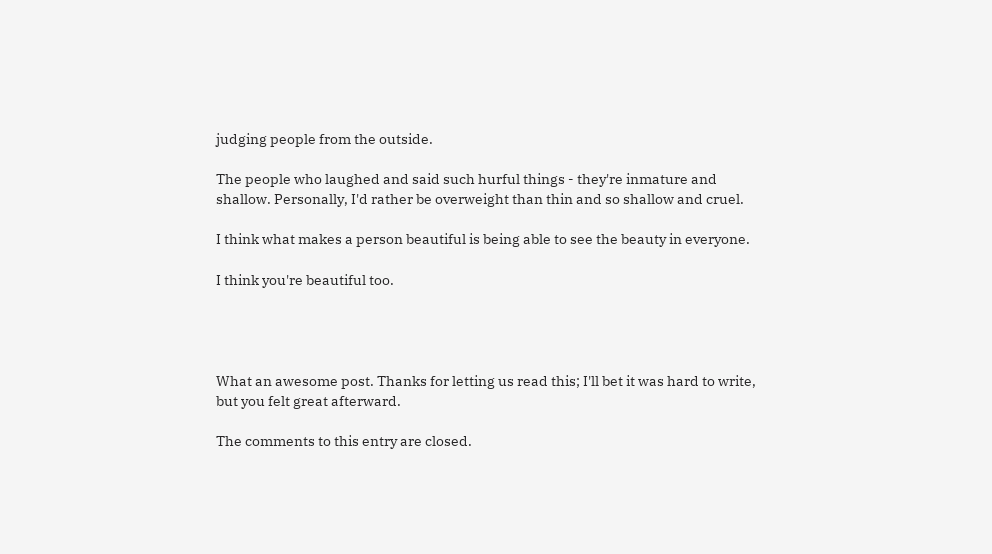judging people from the outside.

The people who laughed and said such hurful things - they're inmature and shallow. Personally, I'd rather be overweight than thin and so shallow and cruel.

I think what makes a person beautiful is being able to see the beauty in everyone.

I think you're beautiful too.




What an awesome post. Thanks for letting us read this; I'll bet it was hard to write, but you felt great afterward.

The comments to this entry are closed.